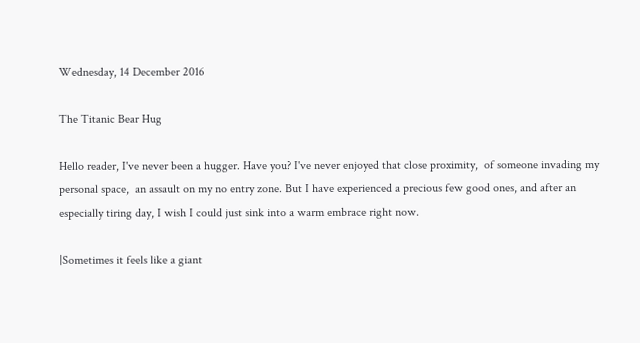Wednesday, 14 December 2016

The Titanic Bear Hug

Hello reader, I've never been a hugger. Have you? I've never enjoyed that close proximity,  of someone invading my personal space,  an assault on my no entry zone. But I have experienced a precious few good ones, and after an especially tiring day, I wish I could just sink into a warm embrace right now.

|Sometimes it feels like a giant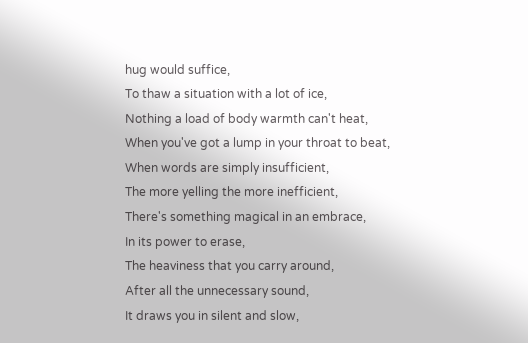hug would suffice,
To thaw a situation with a lot of ice,
Nothing a load of body warmth can't heat,
When you've got a lump in your throat to beat,
When words are simply insufficient,
The more yelling the more inefficient,
There's something magical in an embrace,
In its power to erase,
The heaviness that you carry around,
After all the unnecessary sound,
It draws you in silent and slow,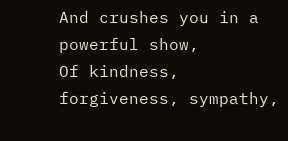And crushes you in a powerful show,
Of kindness, forgiveness, sympathy,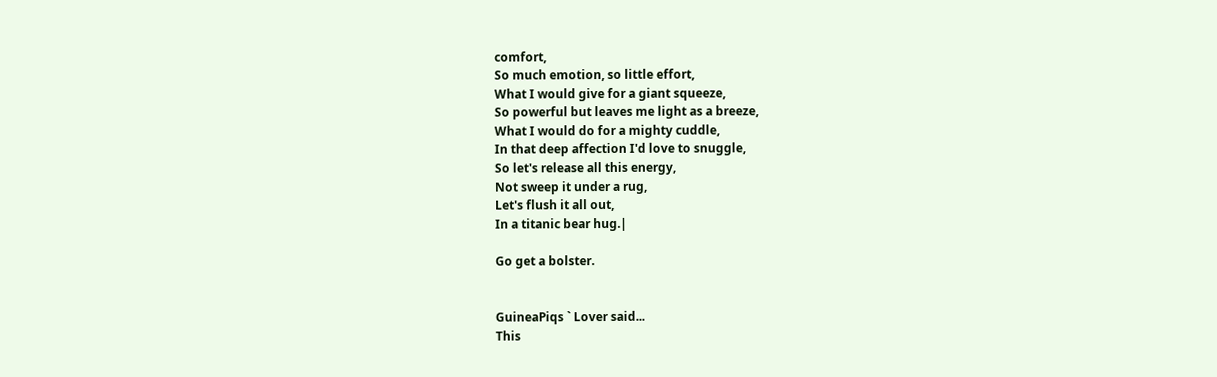comfort,
So much emotion, so little effort,
What I would give for a giant squeeze,
So powerful but leaves me light as a breeze,
What I would do for a mighty cuddle,
In that deep affection I'd love to snuggle,
So let's release all this energy,
Not sweep it under a rug,
Let's flush it all out,
In a titanic bear hug.|

Go get a bolster.


GuineaPiqs ` Lover said...
This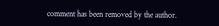comment has been removed by the author.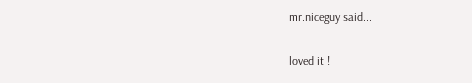mr.niceguy said...

loved it !